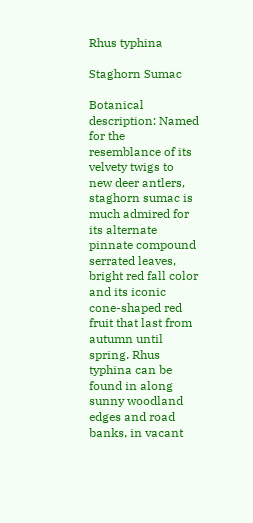Rhus typhina

Staghorn Sumac

Botanical description: Named for the resemblance of its velvety twigs to new deer antlers, staghorn sumac is much admired for its alternate pinnate compound serrated leaves, bright red fall color and its iconic cone-shaped red fruit that last from autumn until spring. Rhus typhina can be found in along sunny woodland edges and road banks, in vacant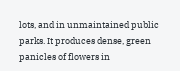lots, and in unmaintained public parks. It produces dense, green panicles of flowers in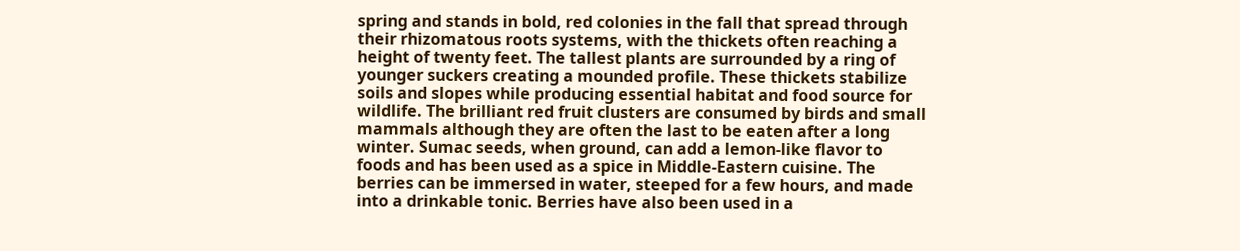spring and stands in bold, red colonies in the fall that spread through their rhizomatous roots systems, with the thickets often reaching a height of twenty feet. The tallest plants are surrounded by a ring of younger suckers creating a mounded profile. These thickets stabilize soils and slopes while producing essential habitat and food source for wildlife. The brilliant red fruit clusters are consumed by birds and small mammals although they are often the last to be eaten after a long winter. Sumac seeds, when ground, can add a lemon-like flavor to foods and has been used as a spice in Middle-Eastern cuisine. The berries can be immersed in water, steeped for a few hours, and made into a drinkable tonic. Berries have also been used in a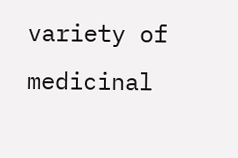variety of medicinal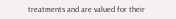treatments and are valued for their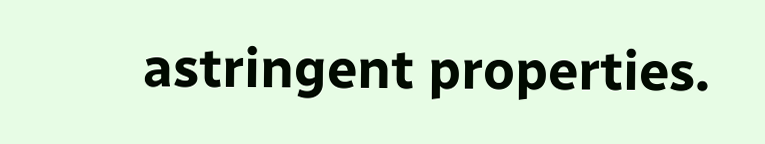astringent properties.